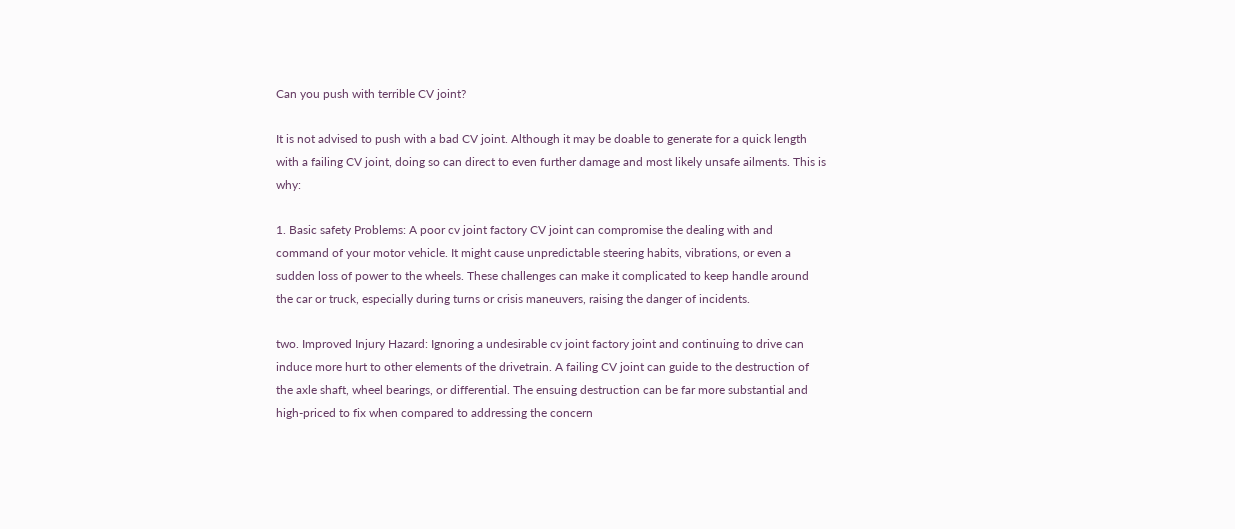Can you push with terrible CV joint?

It is not advised to push with a bad CV joint. Although it may be doable to generate for a quick length with a failing CV joint, doing so can direct to even further damage and most likely unsafe ailments. This is why:

1. Basic safety Problems: A poor cv joint factory CV joint can compromise the dealing with and command of your motor vehicle. It might cause unpredictable steering habits, vibrations, or even a sudden loss of power to the wheels. These challenges can make it complicated to keep handle around the car or truck, especially during turns or crisis maneuvers, raising the danger of incidents.

two. Improved Injury Hazard: Ignoring a undesirable cv joint factory joint and continuing to drive can induce more hurt to other elements of the drivetrain. A failing CV joint can guide to the destruction of the axle shaft, wheel bearings, or differential. The ensuing destruction can be far more substantial and high-priced to fix when compared to addressing the concern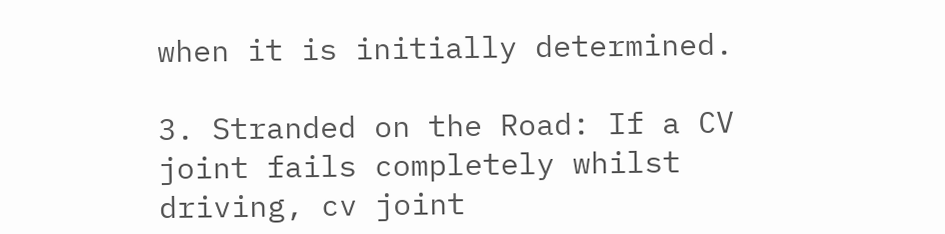when it is initially determined.

3. Stranded on the Road: If a CV joint fails completely whilst driving, cv joint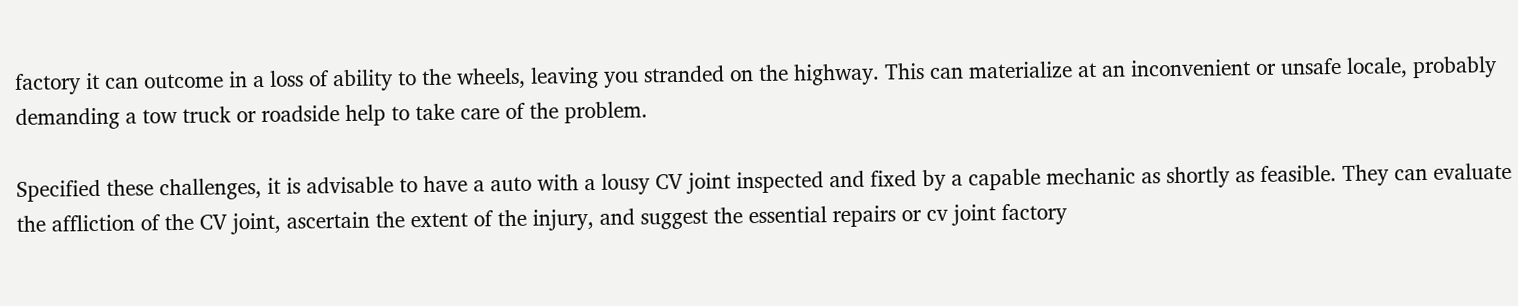factory it can outcome in a loss of ability to the wheels, leaving you stranded on the highway. This can materialize at an inconvenient or unsafe locale, probably demanding a tow truck or roadside help to take care of the problem.

Specified these challenges, it is advisable to have a auto with a lousy CV joint inspected and fixed by a capable mechanic as shortly as feasible. They can evaluate the affliction of the CV joint, ascertain the extent of the injury, and suggest the essential repairs or cv joint factory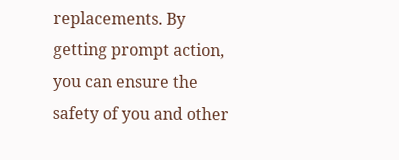replacements. By getting prompt action, you can ensure the safety of you and other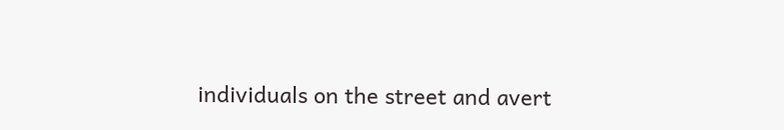individuals on the street and avert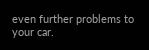even further problems to your car.